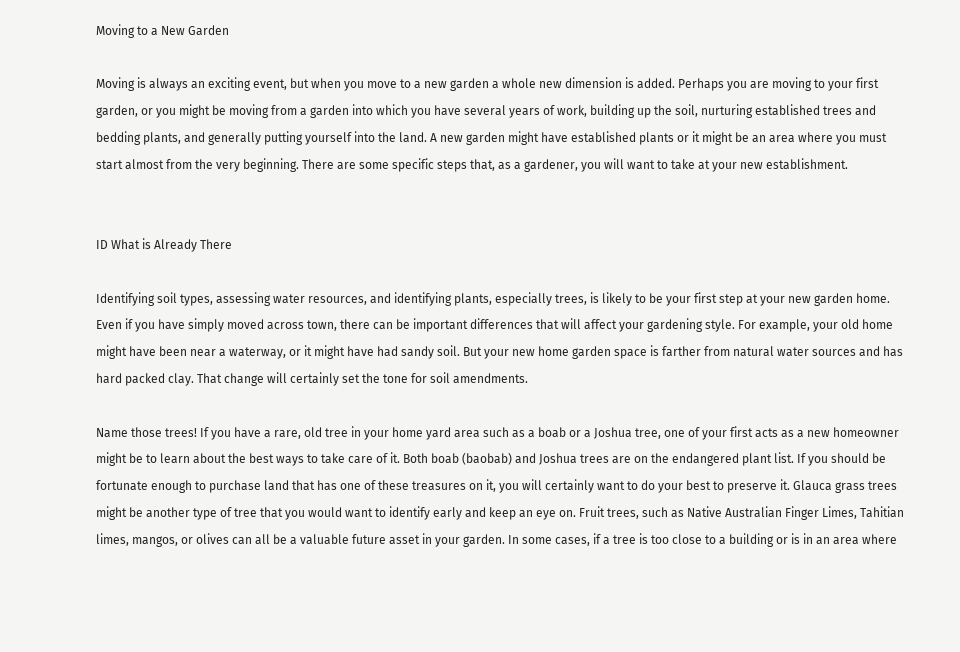Moving to a New Garden

Moving is always an exciting event, but when you move to a new garden a whole new dimension is added. Perhaps you are moving to your first garden, or you might be moving from a garden into which you have several years of work, building up the soil, nurturing established trees and bedding plants, and generally putting yourself into the land. A new garden might have established plants or it might be an area where you must start almost from the very beginning. There are some specific steps that, as a gardener, you will want to take at your new establishment.


ID What is Already There

Identifying soil types, assessing water resources, and identifying plants, especially trees, is likely to be your first step at your new garden home. Even if you have simply moved across town, there can be important differences that will affect your gardening style. For example, your old home might have been near a waterway, or it might have had sandy soil. But your new home garden space is farther from natural water sources and has hard packed clay. That change will certainly set the tone for soil amendments.

Name those trees! If you have a rare, old tree in your home yard area such as a boab or a Joshua tree, one of your first acts as a new homeowner might be to learn about the best ways to take care of it. Both boab (baobab) and Joshua trees are on the endangered plant list. If you should be fortunate enough to purchase land that has one of these treasures on it, you will certainly want to do your best to preserve it. Glauca grass trees might be another type of tree that you would want to identify early and keep an eye on. Fruit trees, such as Native Australian Finger Limes, Tahitian limes, mangos, or olives can all be a valuable future asset in your garden. In some cases, if a tree is too close to a building or is in an area where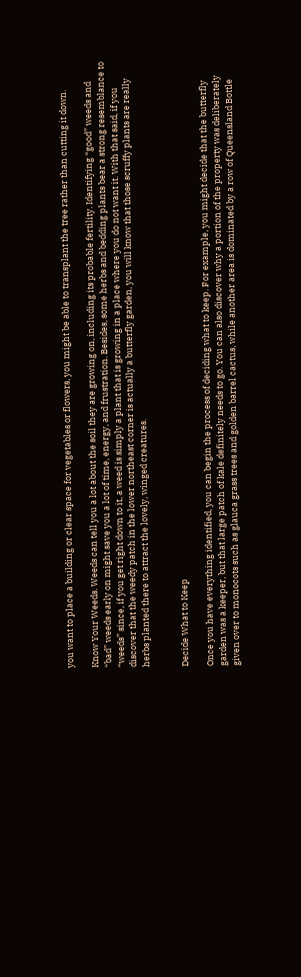you want to place a building or clear space for vegetables or flowers, you might be able to transplant the tree rather than cutting it down.

Know Your Weeds. Weeds can tell you a lot about the soil they are growing on, including its probable fertility. Identifying “good” weeds and “bad” weeds early on might save you a lot of time, energy, and frustration. Besides, some herbs and bedding plants bear a strong resemblance to “weeds” since, if you get right down to it, a weed is simply a plant that is growing in a place where you do not want it. With that said, if you discover that the weedy patch in the lower northeast corner is actually a butterfly garden, you will know that those scruffy plants are really herbs planted there to attract the lovely, winged creatures.


Decide What to Keep

Once you have everything identified, you can begin the process of deciding what to keep. For example, you might decide that the butterfly garden was a keeper, but that large patch of kale definitely needs to go. You can also discover why a portion of the property was deliberately given over to monocots such as glauca grass trees and golden barrel cactus, while another area is dominated by a row of Queensland Bottle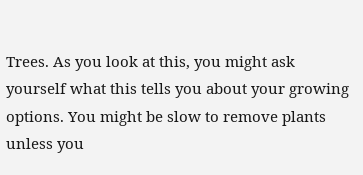Trees. As you look at this, you might ask yourself what this tells you about your growing options. You might be slow to remove plants unless you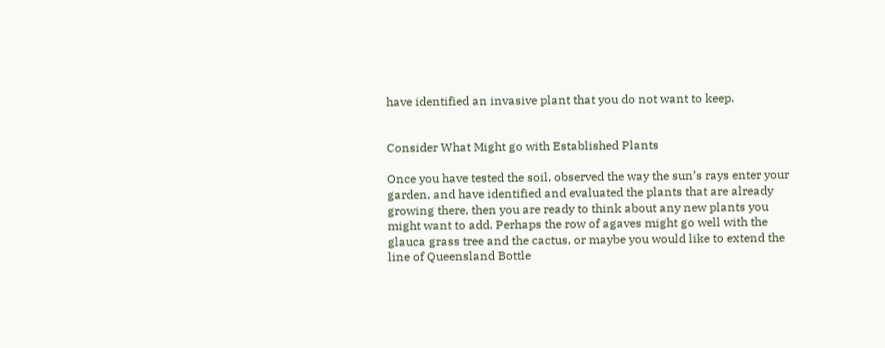have identified an invasive plant that you do not want to keep.


Consider What Might go with Established Plants

Once you have tested the soil, observed the way the sun’s rays enter your garden, and have identified and evaluated the plants that are already growing there, then you are ready to think about any new plants you might want to add. Perhaps the row of agaves might go well with the glauca grass tree and the cactus, or maybe you would like to extend the line of Queensland Bottle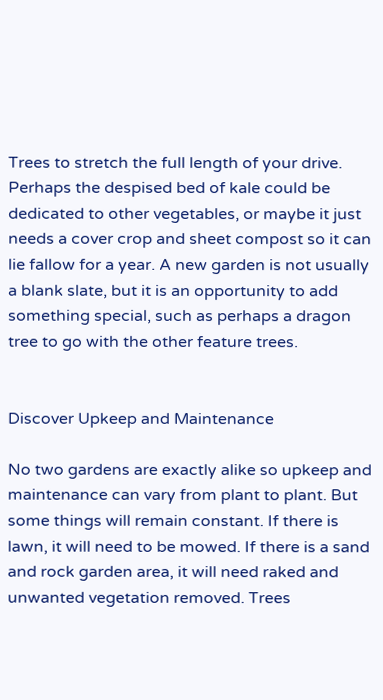Trees to stretch the full length of your drive. Perhaps the despised bed of kale could be dedicated to other vegetables, or maybe it just needs a cover crop and sheet compost so it can lie fallow for a year. A new garden is not usually a blank slate, but it is an opportunity to add something special, such as perhaps a dragon tree to go with the other feature trees.


Discover Upkeep and Maintenance

No two gardens are exactly alike so upkeep and maintenance can vary from plant to plant. But some things will remain constant. If there is lawn, it will need to be mowed. If there is a sand and rock garden area, it will need raked and unwanted vegetation removed. Trees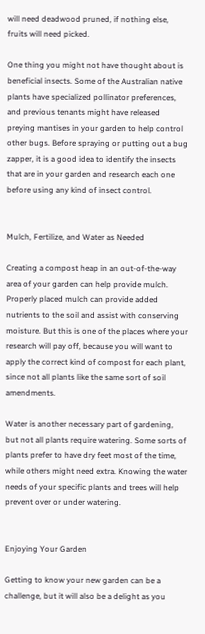will need deadwood pruned, if nothing else, fruits will need picked.

One thing you might not have thought about is beneficial insects. Some of the Australian native plants have specialized pollinator preferences, and previous tenants might have released preying mantises in your garden to help control other bugs. Before spraying or putting out a bug zapper, it is a good idea to identify the insects that are in your garden and research each one before using any kind of insect control.


Mulch, Fertilize, and Water as Needed

Creating a compost heap in an out-of-the-way area of your garden can help provide mulch. Properly placed mulch can provide added nutrients to the soil and assist with conserving moisture. But this is one of the places where your research will pay off, because you will want to apply the correct kind of compost for each plant, since not all plants like the same sort of soil amendments.

Water is another necessary part of gardening, but not all plants require watering. Some sorts of plants prefer to have dry feet most of the time, while others might need extra. Knowing the water needs of your specific plants and trees will help prevent over or under watering.


Enjoying Your Garden

Getting to know your new garden can be a challenge, but it will also be a delight as you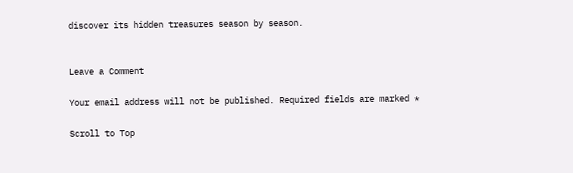discover its hidden treasures season by season.


Leave a Comment

Your email address will not be published. Required fields are marked *

Scroll to Top